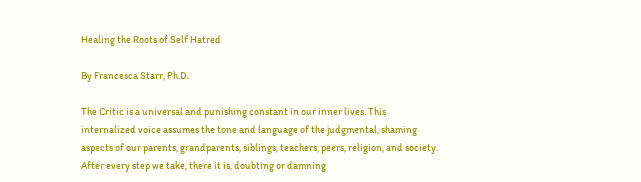Healing the Roots of Self Hatred

By Francesca Starr, Ph.D.

The Critic is a universal and punishing constant in our inner lives. This internalized voice assumes the tone and language of the judgmental, shaming aspects of our parents, grandparents, siblings, teachers, peers, religion, and society. After every step we take, there it is, doubting or damning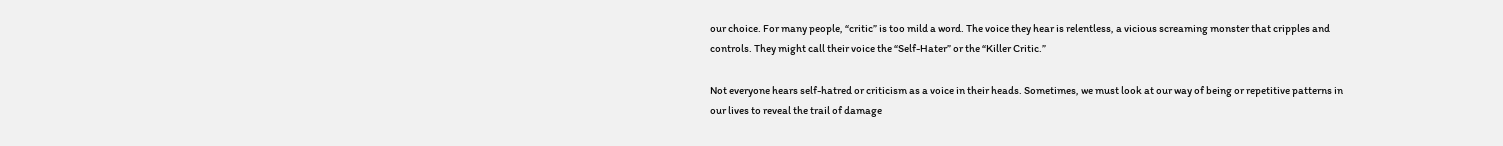our choice. For many people, “critic” is too mild a word. The voice they hear is relentless, a vicious screaming monster that cripples and controls. They might call their voice the “Self-Hater” or the “Killer Critic.”

Not everyone hears self-hatred or criticism as a voice in their heads. Sometimes, we must look at our way of being or repetitive patterns in our lives to reveal the trail of damage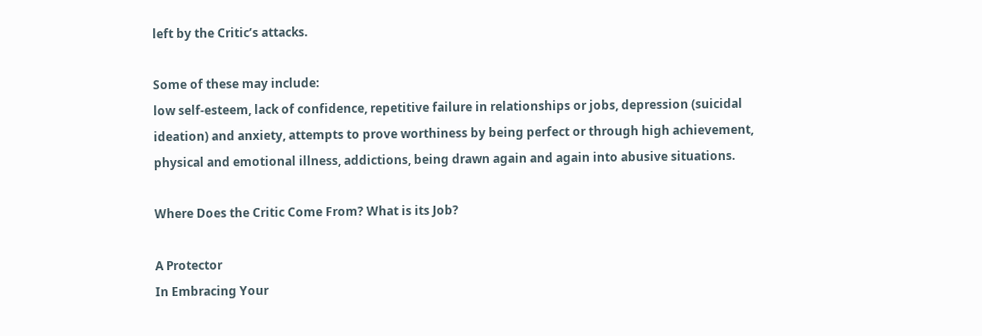left by the Critic’s attacks.

Some of these may include:
low self-esteem, lack of confidence, repetitive failure in relationships or jobs, depression (suicidal ideation) and anxiety, attempts to prove worthiness by being perfect or through high achievement, physical and emotional illness, addictions, being drawn again and again into abusive situations.

Where Does the Critic Come From? What is its Job?

A Protector
In Embracing Your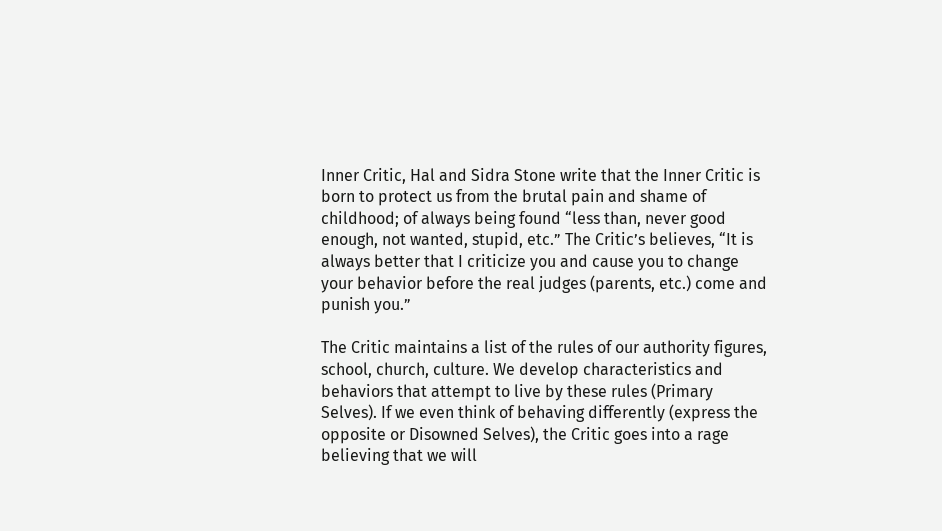Inner Critic, Hal and Sidra Stone write that the Inner Critic is born to protect us from the brutal pain and shame of childhood; of always being found “less than, never good enough, not wanted, stupid, etc.” The Critic’s believes, “It is always better that I criticize you and cause you to change your behavior before the real judges (parents, etc.) come and punish you.”

The Critic maintains a list of the rules of our authority figures, school, church, culture. We develop characteristics and behaviors that attempt to live by these rules (Primary Selves). If we even think of behaving differently (express the opposite or Disowned Selves), the Critic goes into a rage believing that we will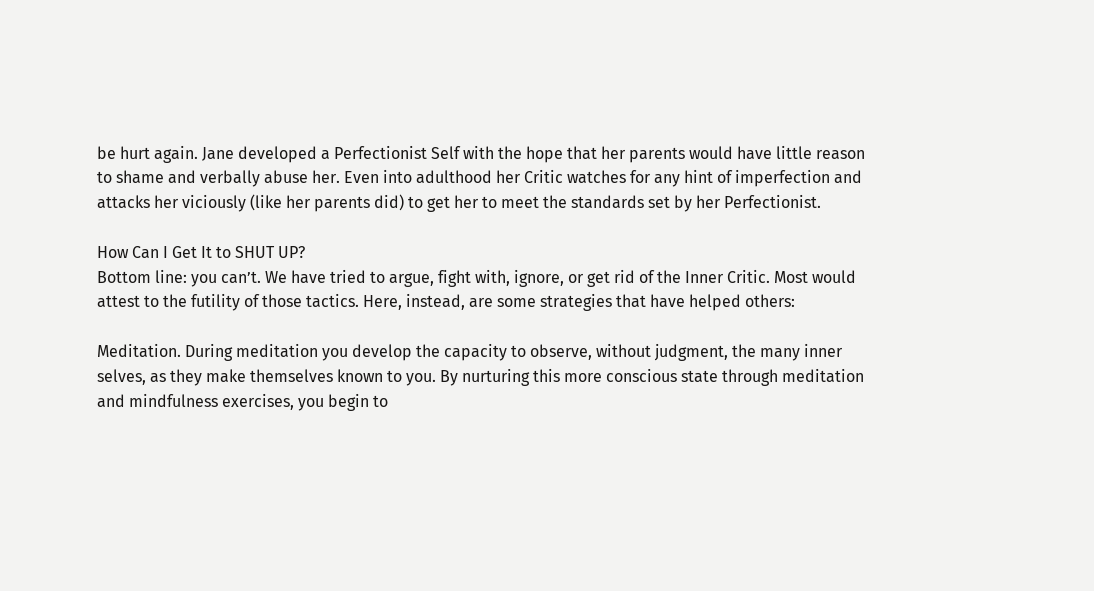be hurt again. Jane developed a Perfectionist Self with the hope that her parents would have little reason to shame and verbally abuse her. Even into adulthood her Critic watches for any hint of imperfection and attacks her viciously (like her parents did) to get her to meet the standards set by her Perfectionist.

How Can I Get It to SHUT UP?
Bottom line: you can’t. We have tried to argue, fight with, ignore, or get rid of the Inner Critic. Most would attest to the futility of those tactics. Here, instead, are some strategies that have helped others:

Meditation. During meditation you develop the capacity to observe, without judgment, the many inner selves, as they make themselves known to you. By nurturing this more conscious state through meditation and mindfulness exercises, you begin to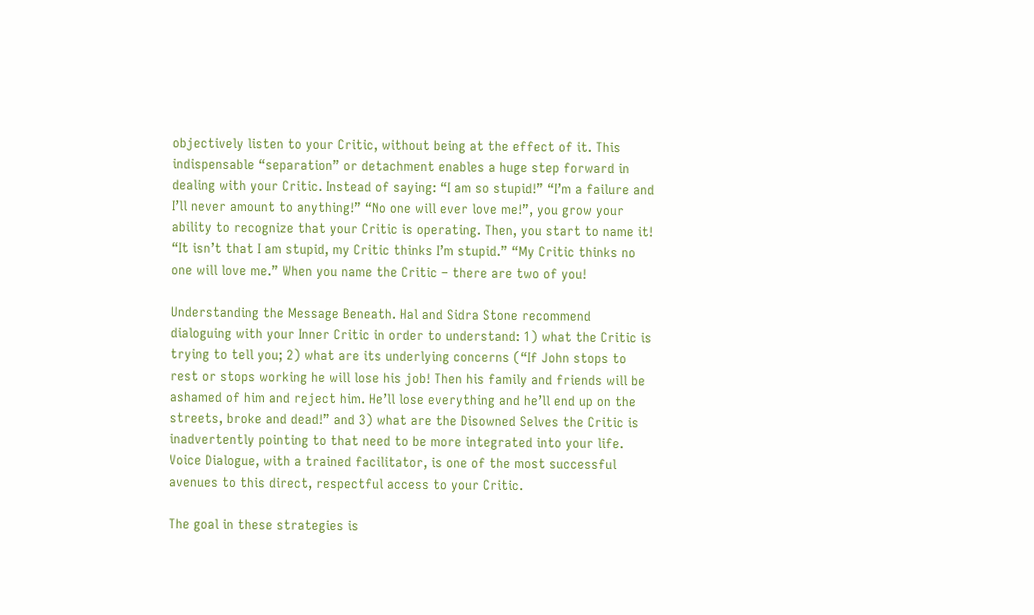objectively listen to your Critic, without being at the effect of it. This indispensable “separation” or detachment enables a huge step forward in dealing with your Critic. Instead of saying: “I am so stupid!” “I’m a failure and I’ll never amount to anything!” “No one will ever love me!”, you grow your ability to recognize that your Critic is operating. Then, you start to name it! “It isn’t that I am stupid, my Critic thinks I’m stupid.” “My Critic thinks no one will love me.” When you name the Critic – there are two of you!

Understanding the Message Beneath. Hal and Sidra Stone recommend dialoguing with your Inner Critic in order to understand: 1) what the Critic is trying to tell you; 2) what are its underlying concerns (“If John stops to rest or stops working he will lose his job! Then his family and friends will be ashamed of him and reject him. He’ll lose everything and he’ll end up on the streets, broke and dead!” and 3) what are the Disowned Selves the Critic is inadvertently pointing to that need to be more integrated into your life. Voice Dialogue, with a trained facilitator, is one of the most successful avenues to this direct, respectful access to your Critic.

The goal in these strategies is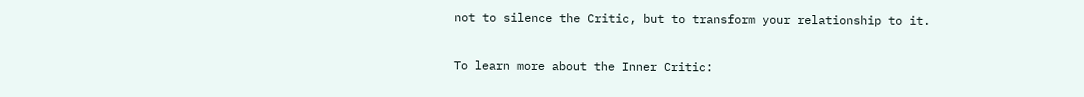not to silence the Critic, but to transform your relationship to it.

To learn more about the Inner Critic: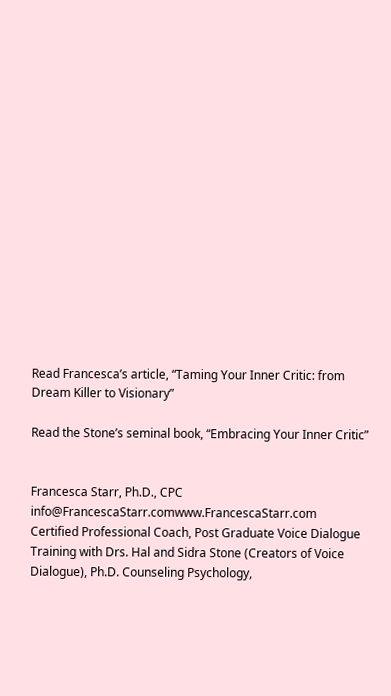Read Francesca’s article, “Taming Your Inner Critic: from Dream Killer to Visionary”

Read the Stone’s seminal book, “Embracing Your Inner Critic”


Francesca Starr, Ph.D., CPC info@FrancescaStarr.comwww.FrancescaStarr.com
Certified Professional Coach, Post Graduate Voice Dialogue Training with Drs. Hal and Sidra Stone (Creators of Voice Dialogue), Ph.D. Counseling Psychology,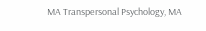MA Transpersonal Psychology, MA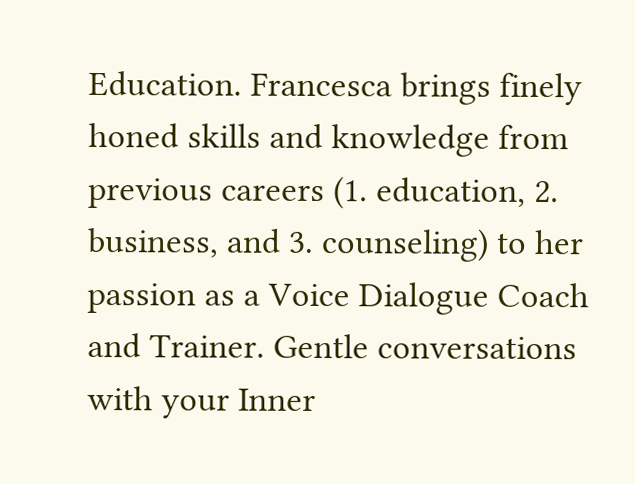Education. Francesca brings finely honed skills and knowledge from previous careers (1. education, 2. business, and 3. counseling) to her passion as a Voice Dialogue Coach and Trainer. Gentle conversations with your Inner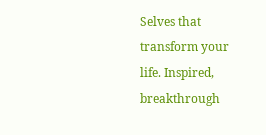Selves that transform your life. Inspired, breakthrough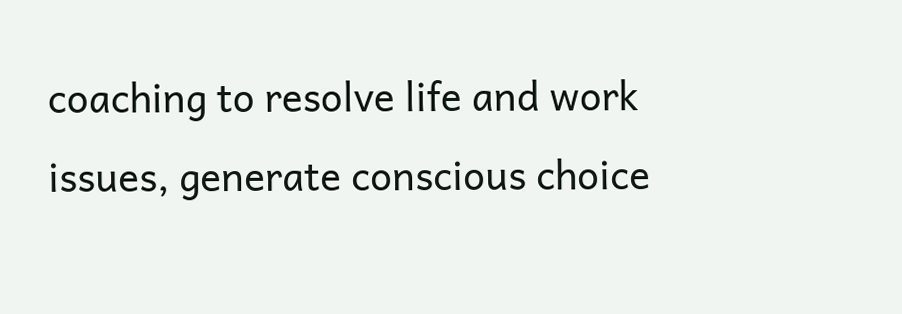coaching to resolve life and work issues, generate conscious choice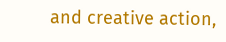and creative action,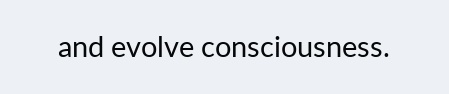and evolve consciousness.